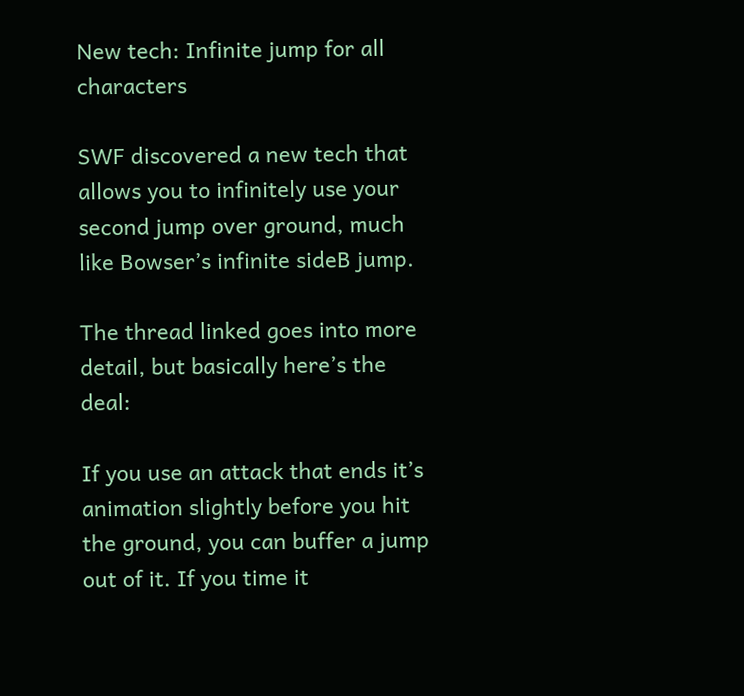New tech: Infinite jump for all characters

SWF discovered a new tech that allows you to infinitely use your second jump over ground, much like Bowser’s infinite sideB jump.

The thread linked goes into more detail, but basically here’s the deal:

If you use an attack that ends it’s animation slightly before you hit the ground, you can buffer a jump out of it. If you time it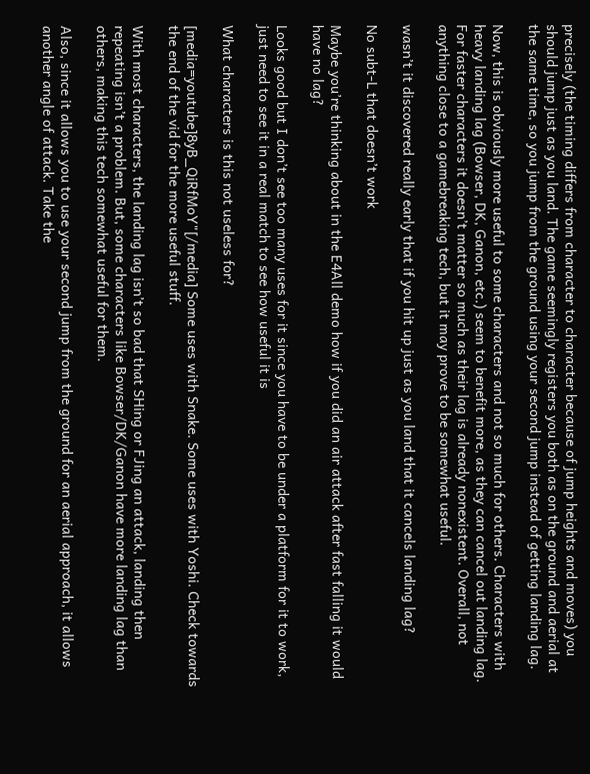precisely (the timing differs from character to character because of jump heights and moves) you should jump just as you land. The game seemingly registers you both as on the ground and aerial at the same time, so you jump from the ground using your second jump instead of getting landing lag.

Now, this is obviously more useful to some characters and not so much for others. Characters with heavy landing lag (Bowser, DK, Ganon, etc.) seem to benefit more, as they can cancel out landing lag. For faster characters it doesn’t matter so much as their lag is already nonexistent. Overall, not anything close to a gamebreaking tech, but it may prove to be somewhat useful.

wasn’t it discovered really early that if you hit up just as you land that it cancels landing lag?

No subt-L that doesn’t work

Maybe you’re thinking about in the E4All demo how if you did an air attack after fast falling it would have no lag?

Looks good but I don’t see too many uses for it since you have to be under a platform for it to work, just need to see it in a real match to see how useful it is

What characters is this not useless for?

[media=youtube]8yB_QiRfMoY"[/media] Some uses with Snake. Some uses with Yoshi. Check towards the end of the vid for the more useful stuff.

With most characters, the landing lag isn’t so bad that SHing or FJing an attack, landing then repeating isn’t a problem. But, some characters like Bowser/DK/Ganon have more landing lag than others, making this tech somewhat useful for them.

Also, since it allows you to use your second jump from the ground for an aerial approach, it allows another angle of attack. Take the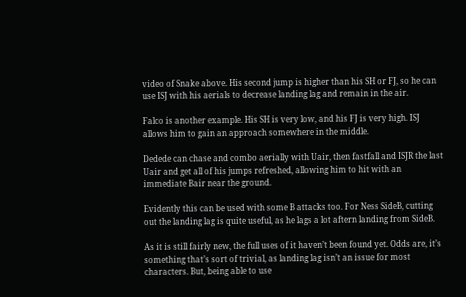video of Snake above. His second jump is higher than his SH or FJ, so he can use ISJ with his aerials to decrease landing lag and remain in the air.

Falco is another example. His SH is very low, and his FJ is very high. ISJ allows him to gain an approach somewhere in the middle.

Dedede can chase and combo aerially with Uair, then fastfall and ISJR the last Uair and get all of his jumps refreshed, allowing him to hit with an immediate Bair near the ground.

Evidently this can be used with some B attacks too. For Ness SideB, cutting out the landing lag is quite useful, as he lags a lot aftern landing from SideB.

As it is still fairly new, the full uses of it haven’t been found yet. Odds are, it’s something that’s sort of trivial, as landing lag isn’t an issue for most characters. But, being able to use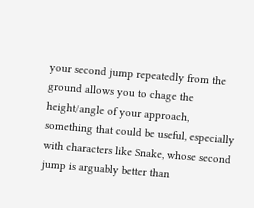your second jump repeatedly from the ground allows you to chage the height/angle of your approach, something that could be useful, especially with characters like Snake, whose second jump is arguably better than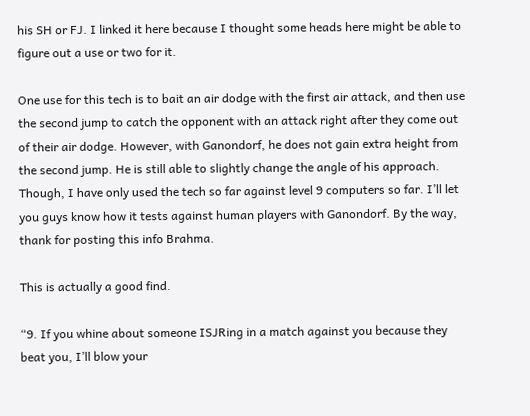his SH or FJ. I linked it here because I thought some heads here might be able to figure out a use or two for it.

One use for this tech is to bait an air dodge with the first air attack, and then use the second jump to catch the opponent with an attack right after they come out of their air dodge. However, with Ganondorf, he does not gain extra height from the second jump. He is still able to slightly change the angle of his approach. Though, I have only used the tech so far against level 9 computers so far. I’ll let you guys know how it tests against human players with Ganondorf. By the way, thank for posting this info Brahma.

This is actually a good find.

“9. If you whine about someone ISJRing in a match against you because they beat you, I’ll blow your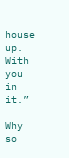house up. With you in it.”

Why so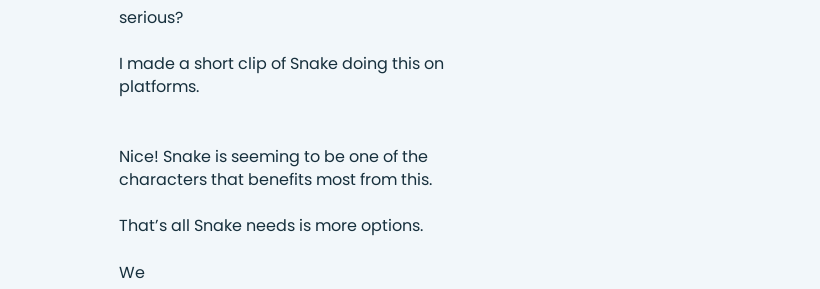serious?

I made a short clip of Snake doing this on platforms.


Nice! Snake is seeming to be one of the characters that benefits most from this.

That’s all Snake needs is more options.

We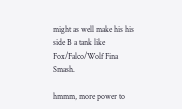might as well make his his side B a tank like Fox/Falco/Wolf Fina Smash.

hmmm, more power to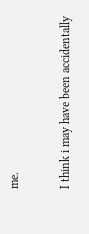me.

I think i may have been accidentally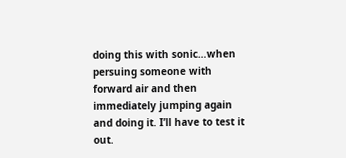doing this with sonic…when persuing someone with forward air and then immediately jumping again and doing it. I’ll have to test it out.